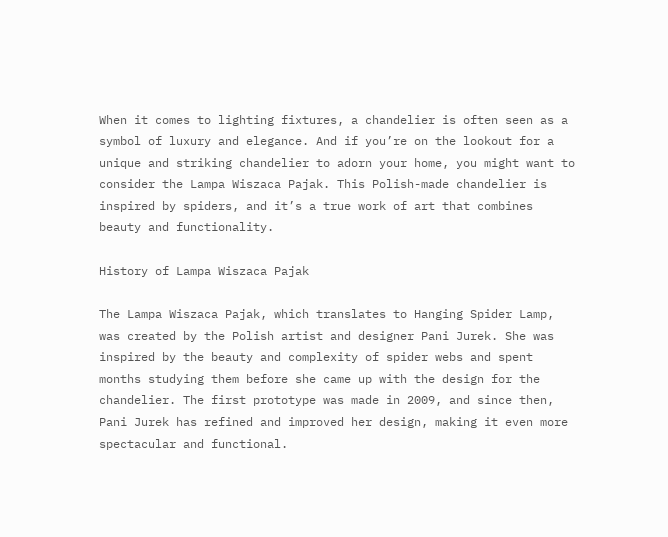When it comes to lighting fixtures, a chandelier is often seen as a symbol of luxury and elegance. And if you’re on the lookout for a unique and striking chandelier to adorn your home, you might want to consider the Lampa Wiszaca Pajak. This Polish-made chandelier is inspired by spiders, and it’s a true work of art that combines beauty and functionality.

History of Lampa Wiszaca Pajak

The Lampa Wiszaca Pajak, which translates to Hanging Spider Lamp, was created by the Polish artist and designer Pani Jurek. She was inspired by the beauty and complexity of spider webs and spent months studying them before she came up with the design for the chandelier. The first prototype was made in 2009, and since then, Pani Jurek has refined and improved her design, making it even more spectacular and functional.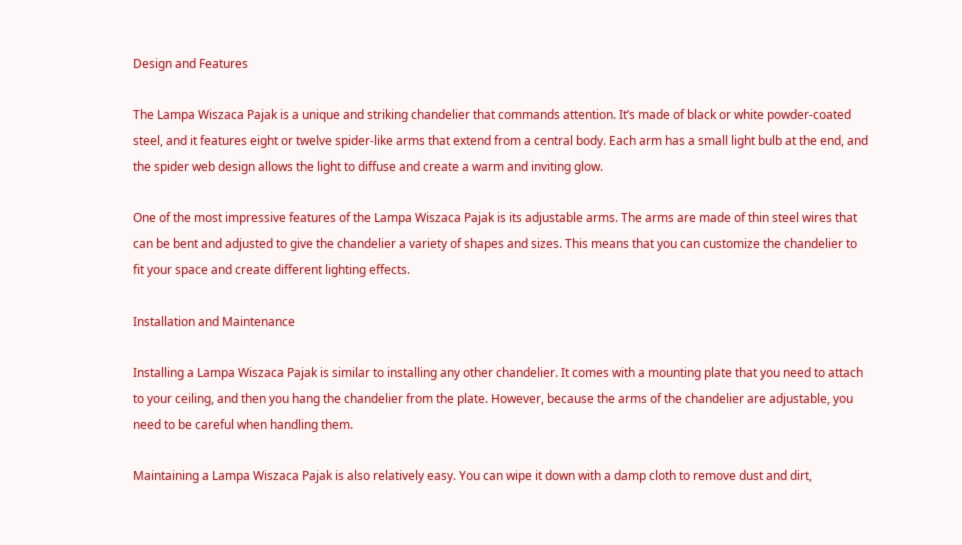Design and Features

The Lampa Wiszaca Pajak is a unique and striking chandelier that commands attention. It’s made of black or white powder-coated steel, and it features eight or twelve spider-like arms that extend from a central body. Each arm has a small light bulb at the end, and the spider web design allows the light to diffuse and create a warm and inviting glow.

One of the most impressive features of the Lampa Wiszaca Pajak is its adjustable arms. The arms are made of thin steel wires that can be bent and adjusted to give the chandelier a variety of shapes and sizes. This means that you can customize the chandelier to fit your space and create different lighting effects.

Installation and Maintenance

Installing a Lampa Wiszaca Pajak is similar to installing any other chandelier. It comes with a mounting plate that you need to attach to your ceiling, and then you hang the chandelier from the plate. However, because the arms of the chandelier are adjustable, you need to be careful when handling them.

Maintaining a Lampa Wiszaca Pajak is also relatively easy. You can wipe it down with a damp cloth to remove dust and dirt,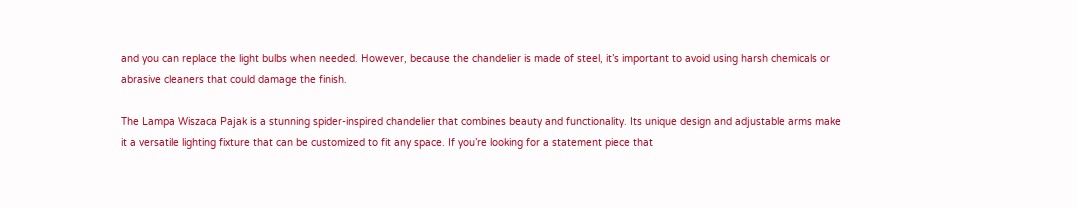and you can replace the light bulbs when needed. However, because the chandelier is made of steel, it’s important to avoid using harsh chemicals or abrasive cleaners that could damage the finish.

The Lampa Wiszaca Pajak is a stunning spider-inspired chandelier that combines beauty and functionality. Its unique design and adjustable arms make it a versatile lighting fixture that can be customized to fit any space. If you’re looking for a statement piece that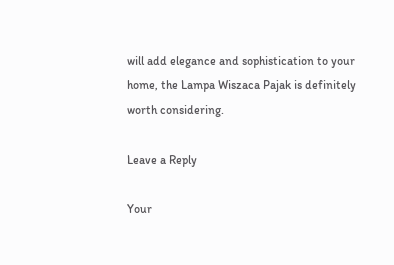will add elegance and sophistication to your home, the Lampa Wiszaca Pajak is definitely worth considering.

Leave a Reply

Your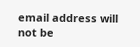email address will not be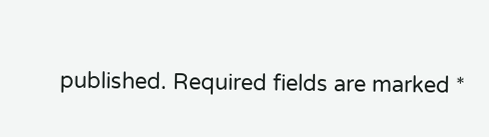published. Required fields are marked *